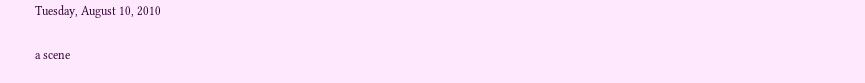Tuesday, August 10, 2010

a scene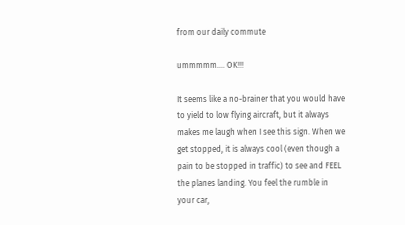from our daily commute

ummmmm.... OK!!!

It seems like a no-brainer that you would have to yield to low flying aircraft, but it always makes me laugh when I see this sign. When we get stopped, it is always cool (even though a pain to be stopped in traffic) to see and FEEL the planes landing. You feel the rumble in your car,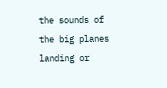the sounds of the big planes landing or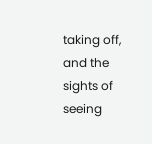taking off, and the sights of seeing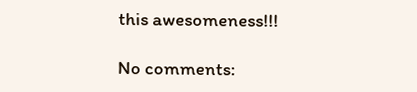this awesomeness!!!

No comments: